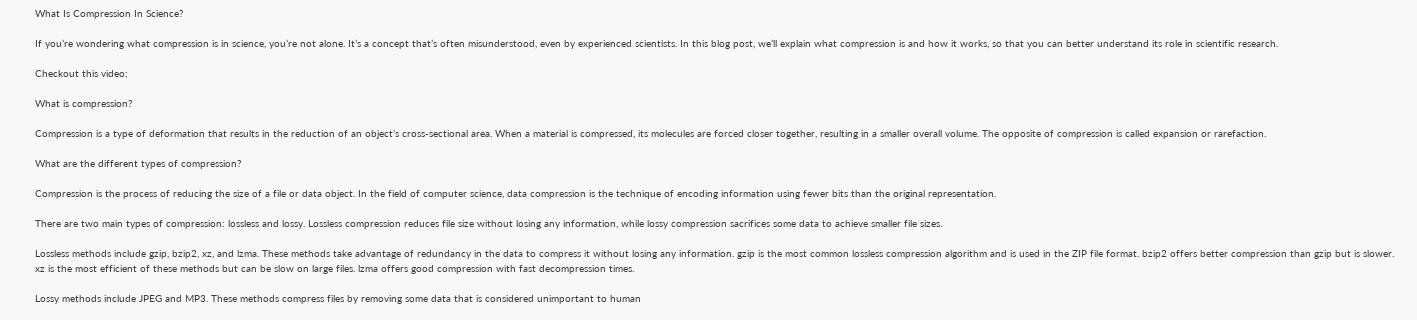What Is Compression In Science?

If you’re wondering what compression is in science, you’re not alone. It’s a concept that’s often misunderstood, even by experienced scientists. In this blog post, we’ll explain what compression is and how it works, so that you can better understand its role in scientific research.

Checkout this video:

What is compression?

Compression is a type of deformation that results in the reduction of an object’s cross-sectional area. When a material is compressed, its molecules are forced closer together, resulting in a smaller overall volume. The opposite of compression is called expansion or rarefaction.

What are the different types of compression?

Compression is the process of reducing the size of a file or data object. In the field of computer science, data compression is the technique of encoding information using fewer bits than the original representation.

There are two main types of compression: lossless and lossy. Lossless compression reduces file size without losing any information, while lossy compression sacrifices some data to achieve smaller file sizes.

Lossless methods include gzip, bzip2, xz, and lzma. These methods take advantage of redundancy in the data to compress it without losing any information. gzip is the most common lossless compression algorithm and is used in the ZIP file format. bzip2 offers better compression than gzip but is slower. xz is the most efficient of these methods but can be slow on large files. lzma offers good compression with fast decompression times.

Lossy methods include JPEG and MP3. These methods compress files by removing some data that is considered unimportant to human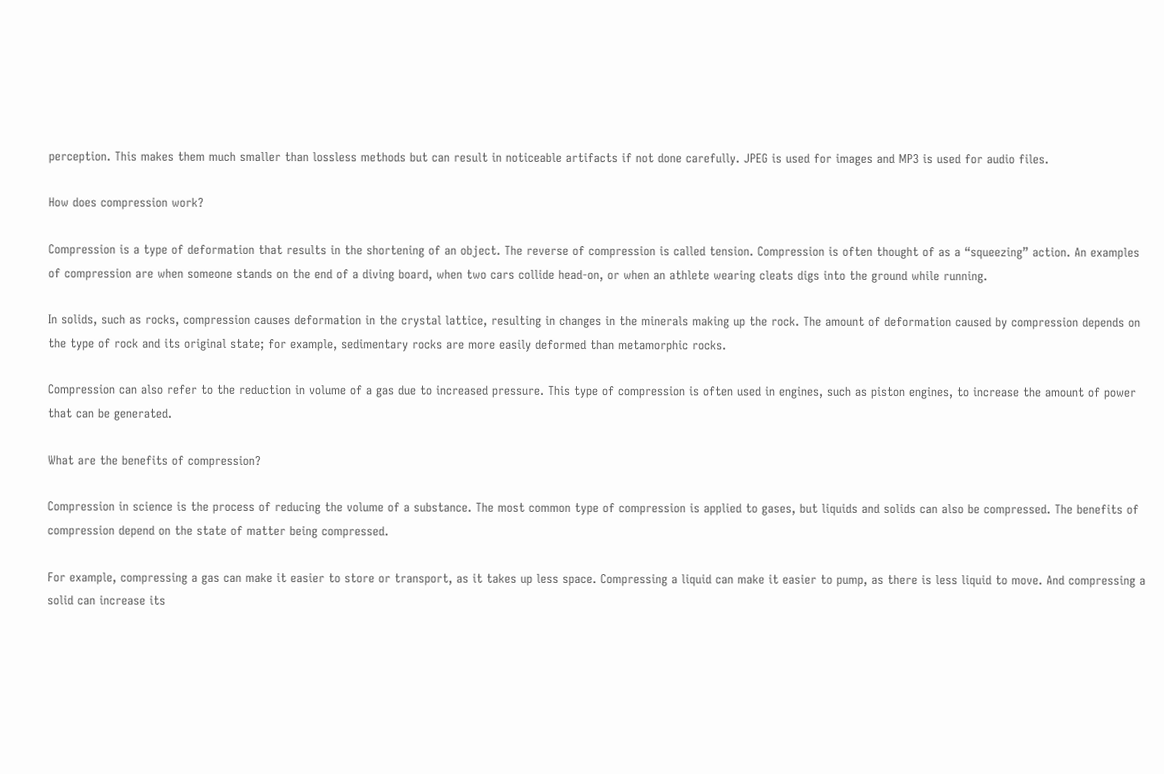perception. This makes them much smaller than lossless methods but can result in noticeable artifacts if not done carefully. JPEG is used for images and MP3 is used for audio files.

How does compression work?

Compression is a type of deformation that results in the shortening of an object. The reverse of compression is called tension. Compression is often thought of as a “squeezing” action. An examples of compression are when someone stands on the end of a diving board, when two cars collide head-on, or when an athlete wearing cleats digs into the ground while running.

In solids, such as rocks, compression causes deformation in the crystal lattice, resulting in changes in the minerals making up the rock. The amount of deformation caused by compression depends on the type of rock and its original state; for example, sedimentary rocks are more easily deformed than metamorphic rocks.

Compression can also refer to the reduction in volume of a gas due to increased pressure. This type of compression is often used in engines, such as piston engines, to increase the amount of power that can be generated.

What are the benefits of compression?

Compression in science is the process of reducing the volume of a substance. The most common type of compression is applied to gases, but liquids and solids can also be compressed. The benefits of compression depend on the state of matter being compressed.

For example, compressing a gas can make it easier to store or transport, as it takes up less space. Compressing a liquid can make it easier to pump, as there is less liquid to move. And compressing a solid can increase its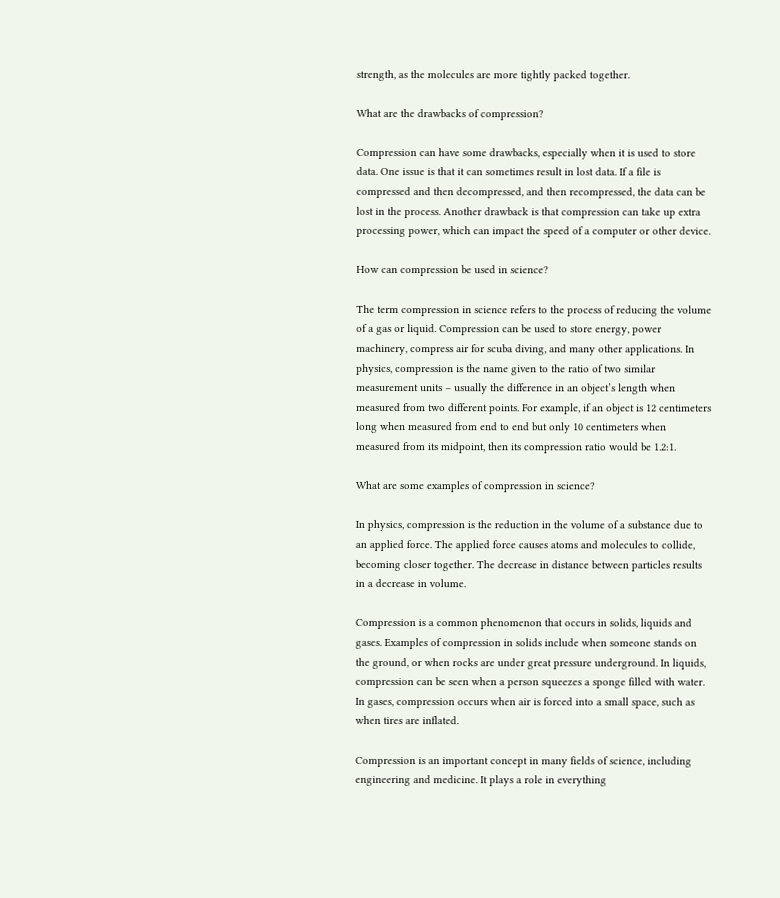strength, as the molecules are more tightly packed together.

What are the drawbacks of compression?

Compression can have some drawbacks, especially when it is used to store data. One issue is that it can sometimes result in lost data. If a file is compressed and then decompressed, and then recompressed, the data can be lost in the process. Another drawback is that compression can take up extra processing power, which can impact the speed of a computer or other device.

How can compression be used in science?

The term compression in science refers to the process of reducing the volume of a gas or liquid. Compression can be used to store energy, power machinery, compress air for scuba diving, and many other applications. In physics, compression is the name given to the ratio of two similar measurement units – usually the difference in an object’s length when measured from two different points. For example, if an object is 12 centimeters long when measured from end to end but only 10 centimeters when measured from its midpoint, then its compression ratio would be 1.2:1.

What are some examples of compression in science?

In physics, compression is the reduction in the volume of a substance due to an applied force. The applied force causes atoms and molecules to collide, becoming closer together. The decrease in distance between particles results in a decrease in volume.

Compression is a common phenomenon that occurs in solids, liquids and gases. Examples of compression in solids include when someone stands on the ground, or when rocks are under great pressure underground. In liquids, compression can be seen when a person squeezes a sponge filled with water. In gases, compression occurs when air is forced into a small space, such as when tires are inflated.

Compression is an important concept in many fields of science, including engineering and medicine. It plays a role in everything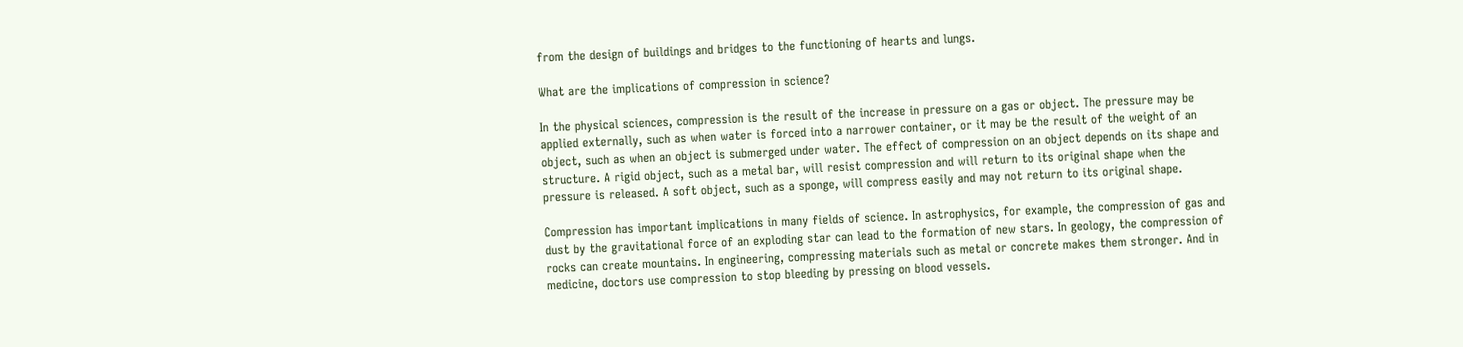from the design of buildings and bridges to the functioning of hearts and lungs.

What are the implications of compression in science?

In the physical sciences, compression is the result of the increase in pressure on a gas or object. The pressure may be applied externally, such as when water is forced into a narrower container, or it may be the result of the weight of an object, such as when an object is submerged under water. The effect of compression on an object depends on its shape and structure. A rigid object, such as a metal bar, will resist compression and will return to its original shape when the pressure is released. A soft object, such as a sponge, will compress easily and may not return to its original shape.

Compression has important implications in many fields of science. In astrophysics, for example, the compression of gas and dust by the gravitational force of an exploding star can lead to the formation of new stars. In geology, the compression of rocks can create mountains. In engineering, compressing materials such as metal or concrete makes them stronger. And in medicine, doctors use compression to stop bleeding by pressing on blood vessels.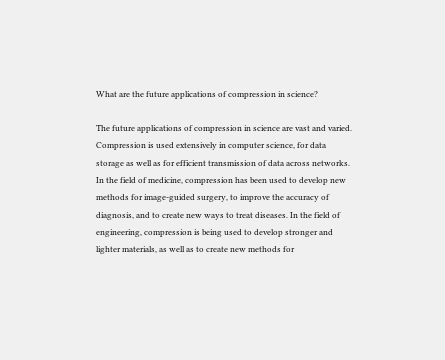What are the future applications of compression in science?

The future applications of compression in science are vast and varied. Compression is used extensively in computer science, for data storage as well as for efficient transmission of data across networks. In the field of medicine, compression has been used to develop new methods for image-guided surgery, to improve the accuracy of diagnosis, and to create new ways to treat diseases. In the field of engineering, compression is being used to develop stronger and lighter materials, as well as to create new methods for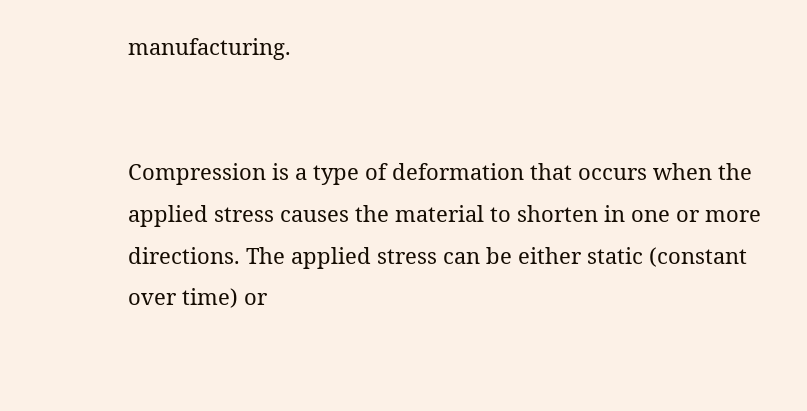manufacturing.


Compression is a type of deformation that occurs when the applied stress causes the material to shorten in one or more directions. The applied stress can be either static (constant over time) or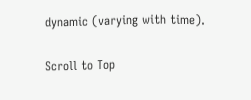dynamic (varying with time).

Scroll to Top